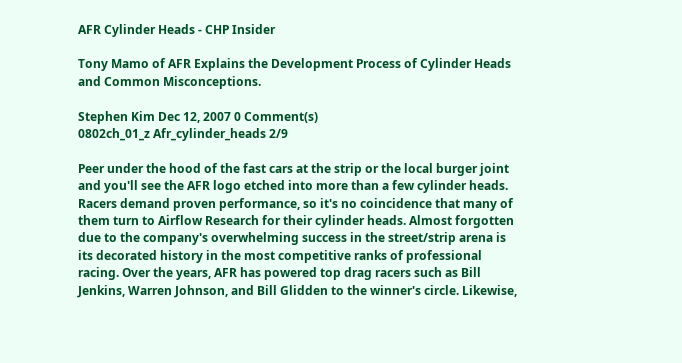AFR Cylinder Heads - CHP Insider

Tony Mamo of AFR Explains the Development Process of Cylinder Heads and Common Misconceptions.

Stephen Kim Dec 12, 2007 0 Comment(s)
0802ch_01_z Afr_cylinder_heads 2/9

Peer under the hood of the fast cars at the strip or the local burger joint and you'll see the AFR logo etched into more than a few cylinder heads. Racers demand proven performance, so it's no coincidence that many of them turn to Airflow Research for their cylinder heads. Almost forgotten due to the company's overwhelming success in the street/strip arena is its decorated history in the most competitive ranks of professional racing. Over the years, AFR has powered top drag racers such as Bill Jenkins, Warren Johnson, and Bill Glidden to the winner's circle. Likewise,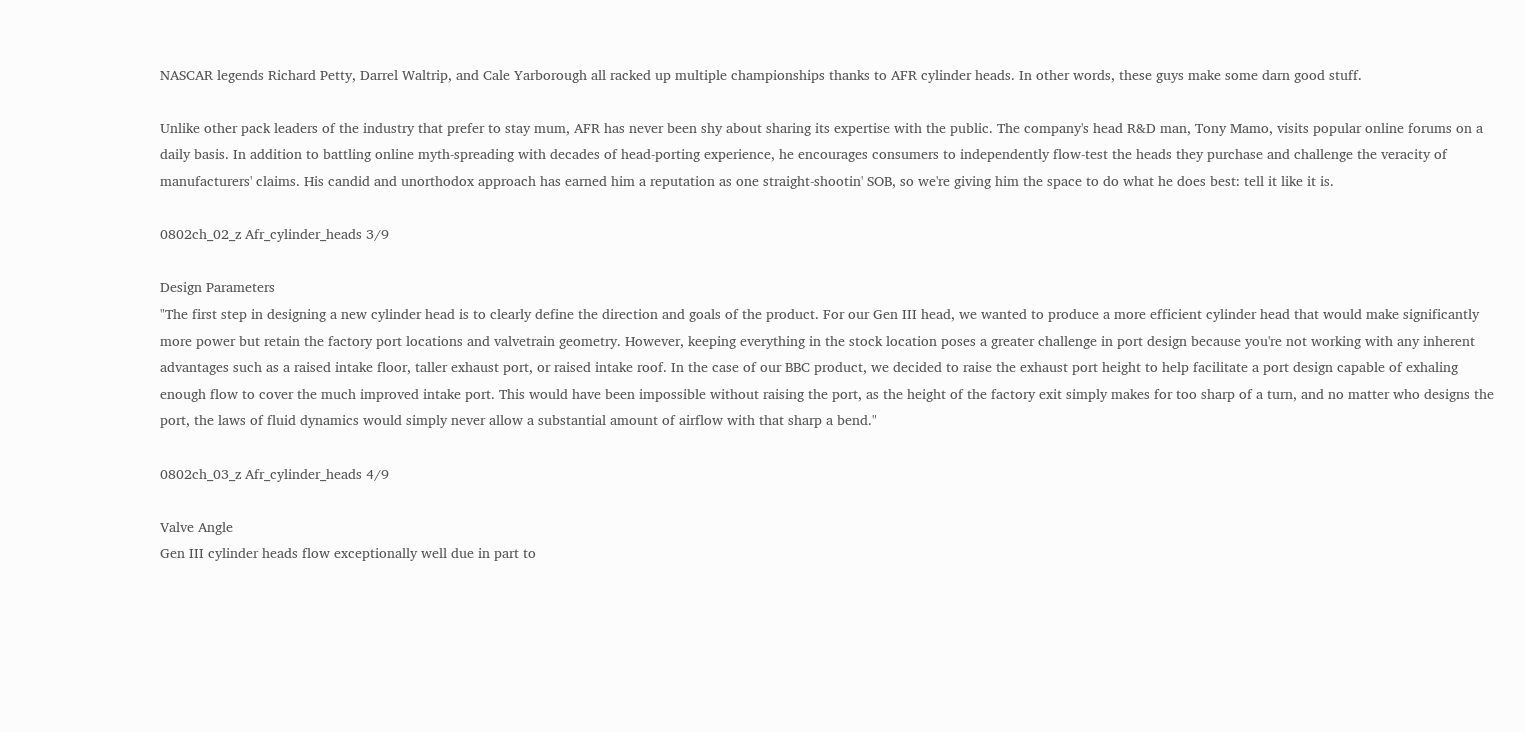NASCAR legends Richard Petty, Darrel Waltrip, and Cale Yarborough all racked up multiple championships thanks to AFR cylinder heads. In other words, these guys make some darn good stuff.

Unlike other pack leaders of the industry that prefer to stay mum, AFR has never been shy about sharing its expertise with the public. The company's head R&D man, Tony Mamo, visits popular online forums on a daily basis. In addition to battling online myth-spreading with decades of head-porting experience, he encourages consumers to independently flow-test the heads they purchase and challenge the veracity of manufacturers' claims. His candid and unorthodox approach has earned him a reputation as one straight-shootin' SOB, so we're giving him the space to do what he does best: tell it like it is.

0802ch_02_z Afr_cylinder_heads 3/9

Design Parameters
"The first step in designing a new cylinder head is to clearly define the direction and goals of the product. For our Gen III head, we wanted to produce a more efficient cylinder head that would make significantly more power but retain the factory port locations and valvetrain geometry. However, keeping everything in the stock location poses a greater challenge in port design because you're not working with any inherent advantages such as a raised intake floor, taller exhaust port, or raised intake roof. In the case of our BBC product, we decided to raise the exhaust port height to help facilitate a port design capable of exhaling enough flow to cover the much improved intake port. This would have been impossible without raising the port, as the height of the factory exit simply makes for too sharp of a turn, and no matter who designs the port, the laws of fluid dynamics would simply never allow a substantial amount of airflow with that sharp a bend."

0802ch_03_z Afr_cylinder_heads 4/9

Valve Angle
Gen III cylinder heads flow exceptionally well due in part to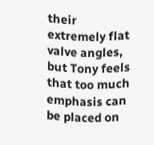their extremely flat valve angles, but Tony feels that too much emphasis can be placed on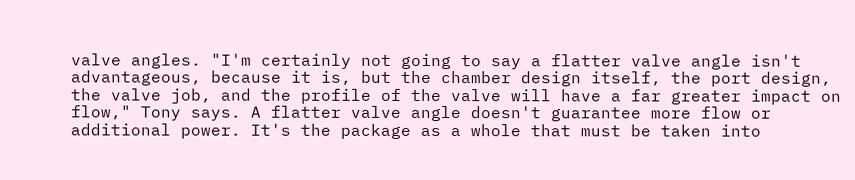valve angles. "I'm certainly not going to say a flatter valve angle isn't advantageous, because it is, but the chamber design itself, the port design, the valve job, and the profile of the valve will have a far greater impact on flow," Tony says. A flatter valve angle doesn't guarantee more flow or additional power. It's the package as a whole that must be taken into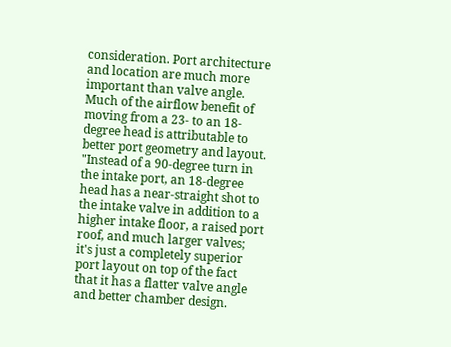consideration. Port architecture and location are much more important than valve angle. Much of the airflow benefit of moving from a 23- to an 18-degree head is attributable to better port geometry and layout. "Instead of a 90-degree turn in the intake port, an 18-degree head has a near-straight shot to the intake valve in addition to a higher intake floor, a raised port roof, and much larger valves; it's just a completely superior port layout on top of the fact that it has a flatter valve angle and better chamber design.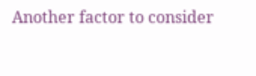Another factor to consider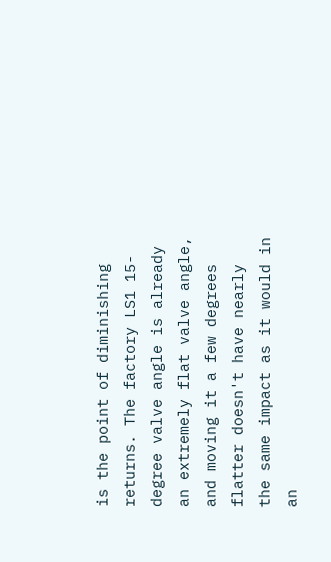is the point of diminishing returns. The factory LS1 15-degree valve angle is already an extremely flat valve angle, and moving it a few degrees flatter doesn't have nearly the same impact as it would in an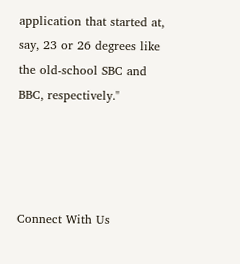application that started at, say, 23 or 26 degrees like the old-school SBC and BBC, respectively."




Connect With Us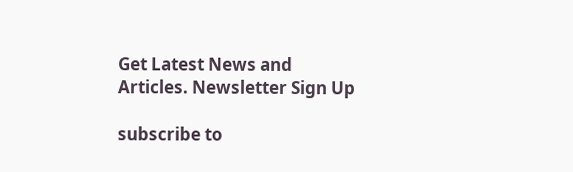Get Latest News and Articles. Newsletter Sign Up

subscribe to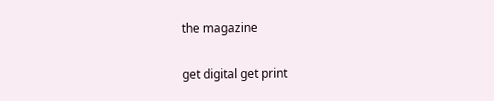the magazine

get digital get print